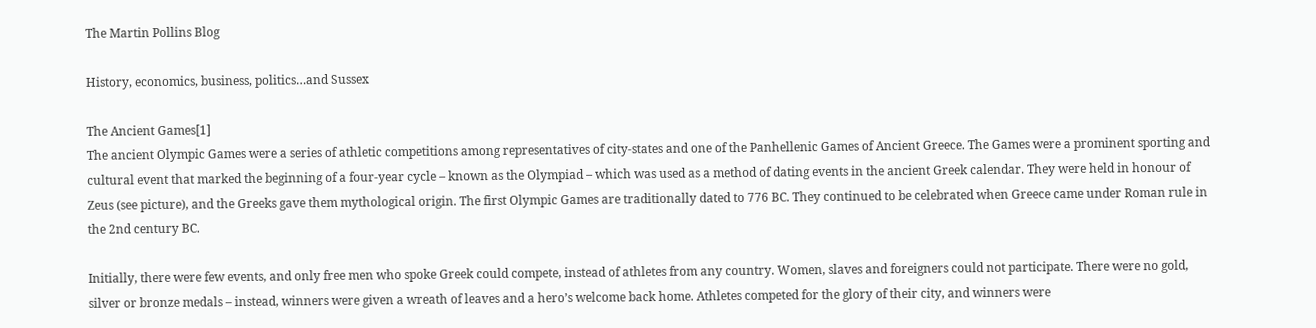The Martin Pollins Blog

History, economics, business, politics…and Sussex

The Ancient Games[1]
The ancient Olympic Games were a series of athletic competitions among representatives of city-states and one of the Panhellenic Games of Ancient Greece. The Games were a prominent sporting and cultural event that marked the beginning of a four-year cycle – known as the Olympiad – which was used as a method of dating events in the ancient Greek calendar. They were held in honour of Zeus (see picture), and the Greeks gave them mythological origin. The first Olympic Games are traditionally dated to 776 BC. They continued to be celebrated when Greece came under Roman rule in the 2nd century BC.

Initially, there were few events, and only free men who spoke Greek could compete, instead of athletes from any country. Women, slaves and foreigners could not participate. There were no gold, silver or bronze medals – instead, winners were given a wreath of leaves and a hero’s welcome back home. Athletes competed for the glory of their city, and winners were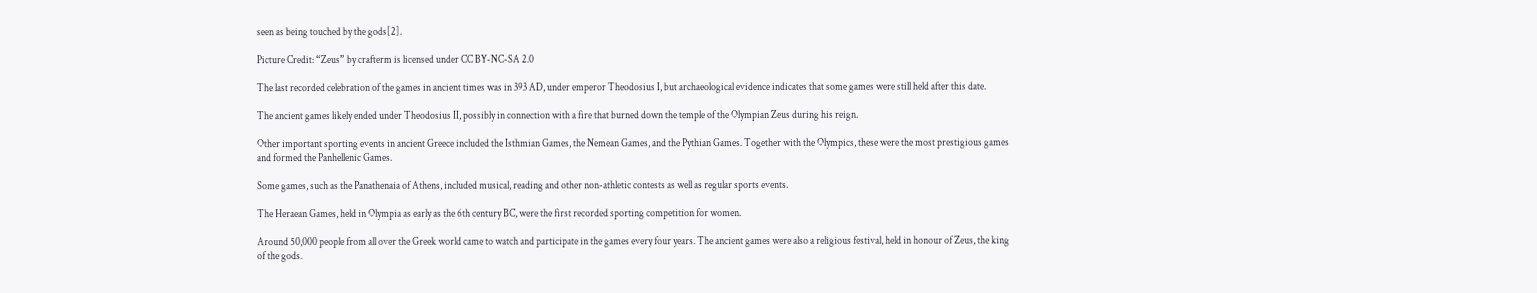seen as being touched by the gods[2].

Picture Credit: “Zeus” by crafterm is licensed under CC BY-NC-SA 2.0

The last recorded celebration of the games in ancient times was in 393 AD, under emperor Theodosius I, but archaeological evidence indicates that some games were still held after this date.

The ancient games likely ended under Theodosius II, possibly in connection with a fire that burned down the temple of the Olympian Zeus during his reign.

Other important sporting events in ancient Greece included the Isthmian Games, the Nemean Games, and the Pythian Games. Together with the Olympics, these were the most prestigious games and formed the Panhellenic Games.

Some games, such as the Panathenaia of Athens, included musical, reading and other non-athletic contests as well as regular sports events.

The Heraean Games, held in Olympia as early as the 6th century BC, were the first recorded sporting competition for women.

Around 50,000 people from all over the Greek world came to watch and participate in the games every four years. The ancient games were also a religious festival, held in honour of Zeus, the king of the gods.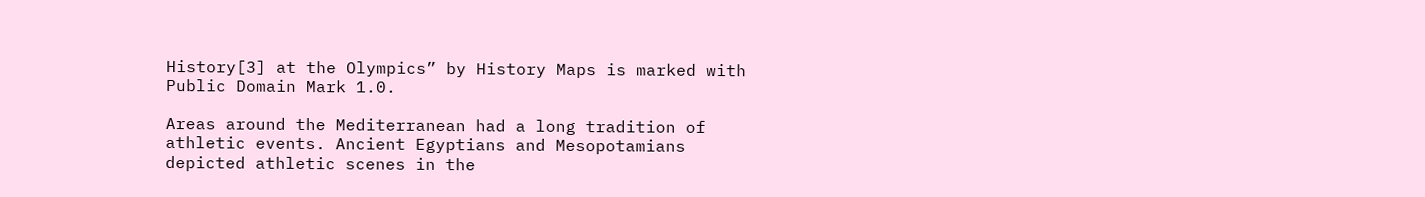History[3] at the Olympics” by History Maps is marked with Public Domain Mark 1.0.

Areas around the Mediterranean had a long tradition of athletic events. Ancient Egyptians and Mesopotamians depicted athletic scenes in the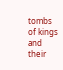tombs of kings and their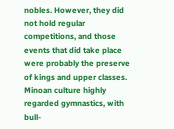nobles. However, they did not hold regular competitions, and those events that did take place were probably the preserve of kings and upper classes. Minoan culture highly regarded gymnastics, with bull-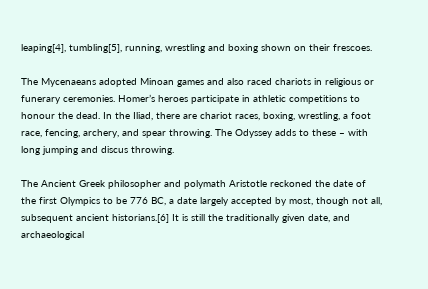leaping[4], tumbling[5], running, wrestling and boxing shown on their frescoes.

The Mycenaeans adopted Minoan games and also raced chariots in religious or funerary ceremonies. Homer’s heroes participate in athletic competitions to honour the dead. In the Iliad, there are chariot races, boxing, wrestling, a foot race, fencing, archery, and spear throwing. The Odyssey adds to these – with long jumping and discus throwing.

The Ancient Greek philosopher and polymath Aristotle reckoned the date of the first Olympics to be 776 BC, a date largely accepted by most, though not all, subsequent ancient historians.[6] It is still the traditionally given date, and archaeological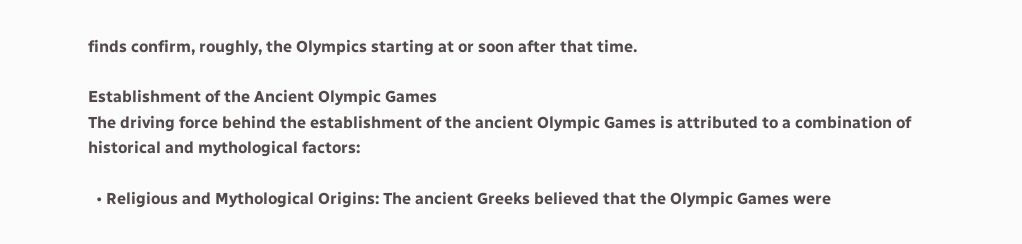finds confirm, roughly, the Olympics starting at or soon after that time.

Establishment of the Ancient Olympic Games
The driving force behind the establishment of the ancient Olympic Games is attributed to a combination of historical and mythological factors:

  • Religious and Mythological Origins: The ancient Greeks believed that the Olympic Games were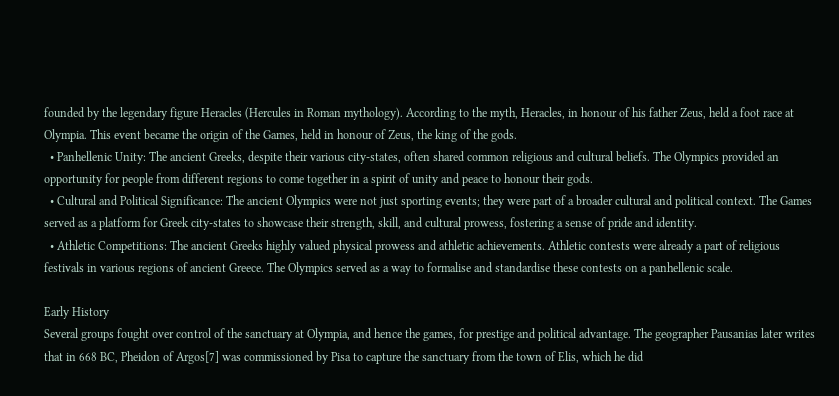founded by the legendary figure Heracles (Hercules in Roman mythology). According to the myth, Heracles, in honour of his father Zeus, held a foot race at Olympia. This event became the origin of the Games, held in honour of Zeus, the king of the gods.
  • Panhellenic Unity: The ancient Greeks, despite their various city-states, often shared common religious and cultural beliefs. The Olympics provided an opportunity for people from different regions to come together in a spirit of unity and peace to honour their gods.
  • Cultural and Political Significance: The ancient Olympics were not just sporting events; they were part of a broader cultural and political context. The Games served as a platform for Greek city-states to showcase their strength, skill, and cultural prowess, fostering a sense of pride and identity.
  • Athletic Competitions: The ancient Greeks highly valued physical prowess and athletic achievements. Athletic contests were already a part of religious festivals in various regions of ancient Greece. The Olympics served as a way to formalise and standardise these contests on a panhellenic scale.

Early History
Several groups fought over control of the sanctuary at Olympia, and hence the games, for prestige and political advantage. The geographer Pausanias later writes that in 668 BC, Pheidon of Argos[7] was commissioned by Pisa to capture the sanctuary from the town of Elis, which he did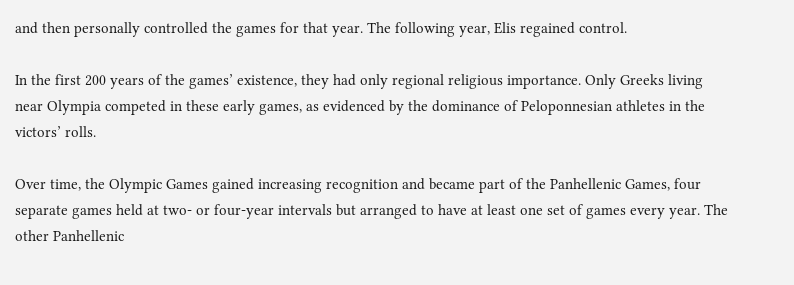and then personally controlled the games for that year. The following year, Elis regained control.

In the first 200 years of the games’ existence, they had only regional religious importance. Only Greeks living near Olympia competed in these early games, as evidenced by the dominance of Peloponnesian athletes in the victors’ rolls.

Over time, the Olympic Games gained increasing recognition and became part of the Panhellenic Games, four separate games held at two- or four-year intervals but arranged to have at least one set of games every year. The other Panhellenic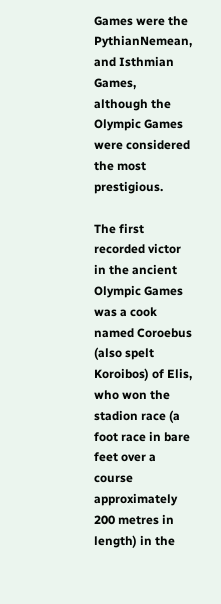Games were the PythianNemean, and Isthmian Games, although the Olympic Games were considered the most prestigious.

The first recorded victor in the ancient Olympic Games was a cook named Coroebus (also spelt Koroibos) of Elis, who won the stadion race (a foot race in bare feet over a course approximately 200 metres in length) in the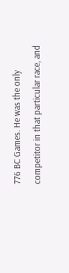776 BC Games. He was the only competitor in that particular race, and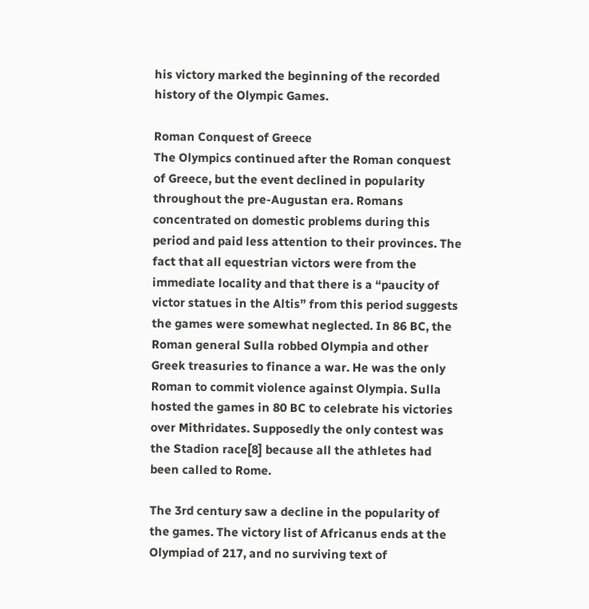his victory marked the beginning of the recorded history of the Olympic Games.

Roman Conquest of Greece
The Olympics continued after the Roman conquest of Greece, but the event declined in popularity throughout the pre-Augustan era. Romans concentrated on domestic problems during this period and paid less attention to their provinces. The fact that all equestrian victors were from the immediate locality and that there is a “paucity of victor statues in the Altis” from this period suggests the games were somewhat neglected. In 86 BC, the Roman general Sulla robbed Olympia and other Greek treasuries to finance a war. He was the only Roman to commit violence against Olympia. Sulla hosted the games in 80 BC to celebrate his victories over Mithridates. Supposedly the only contest was the Stadion race[8] because all the athletes had been called to Rome.

The 3rd century saw a decline in the popularity of the games. The victory list of Africanus ends at the Olympiad of 217, and no surviving text of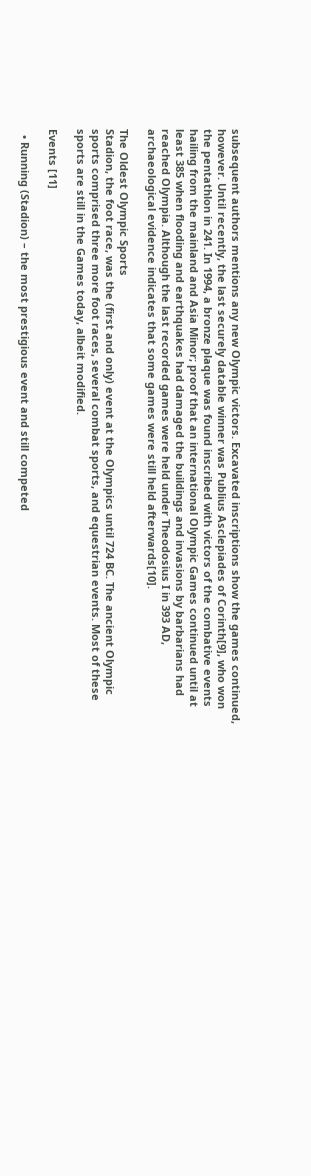subsequent authors mentions any new Olympic victors. Excavated inscriptions show the games continued, however. Until recently, the last securely datable winner was Publius Asclepiades of Corinth[9], who won the pentathlon in 241. In 1994, a bronze plaque was found inscribed with victors of the combative events hailing from the mainland and Asia Minor; proof that an international Olympic Games continued until at least 385 when flooding and earthquakes had damaged the buildings and invasions by barbarians had reached Olympia. Although the last recorded games were held under Theodosius I in 393 AD, archaeological evidence indicates that some games were still held afterwards[10].

The Oldest Olympic Sports
Stadion, the foot race, was the (first and only) event at the Olympics until 724 BC. The ancient Olympic sports comprised three more foot races, several combat sports, and equestrian events. Most of these sports are still in the Games today, albeit modified.

Events [11]

  • Running (Stadion) – the most prestigious event and still competed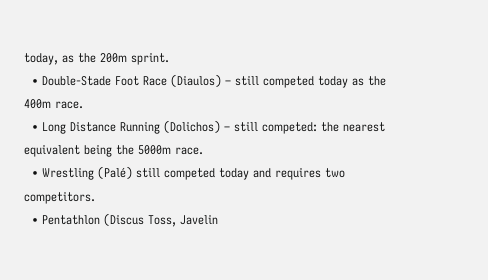today, as the 200m sprint.
  • Double-Stade Foot Race (Diaulos) – still competed today as the 400m race.
  • Long Distance Running (Dolichos) – still competed: the nearest equivalent being the 5000m race.
  • Wrestling (Palé) still competed today and requires two competitors.
  • Pentathlon (Discus Toss, Javelin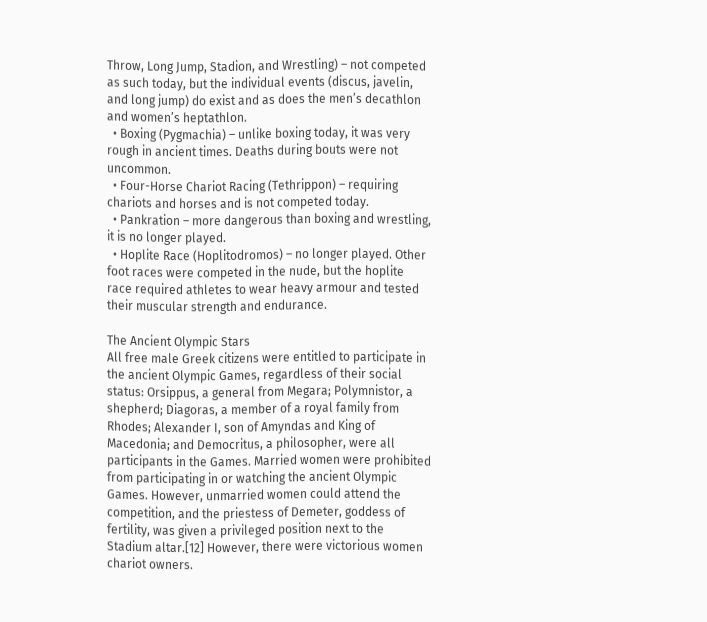Throw, Long Jump, Stadion, and Wrestling) – not competed as such today, but the individual events (discus, javelin, and long jump) do exist and as does the men’s decathlon and women’s heptathlon.
  • Boxing (Pygmachia) – unlike boxing today, it was very rough in ancient times. Deaths during bouts were not uncommon.
  • Four-Horse Chariot Racing (Tethrippon) – requiring chariots and horses and is not competed today.
  • Pankration – more dangerous than boxing and wrestling, it is no longer played.
  • Hoplite Race (Hoplitodromos) – no longer played. Other foot races were competed in the nude, but the hoplite race required athletes to wear heavy armour and tested their muscular strength and endurance.

The Ancient Olympic Stars
All free male Greek citizens were entitled to participate in the ancient Olympic Games, regardless of their social status: Orsippus, a general from Megara; Polymnistor, a shepherd; Diagoras, a member of a royal family from Rhodes; Alexander I, son of Amyndas and King of Macedonia; and Democritus, a philosopher, were all participants in the Games. Married women were prohibited from participating in or watching the ancient Olympic Games. However, unmarried women could attend the competition, and the priestess of Demeter, goddess of fertility, was given a privileged position next to the Stadium altar.[12] However, there were victorious women chariot owners.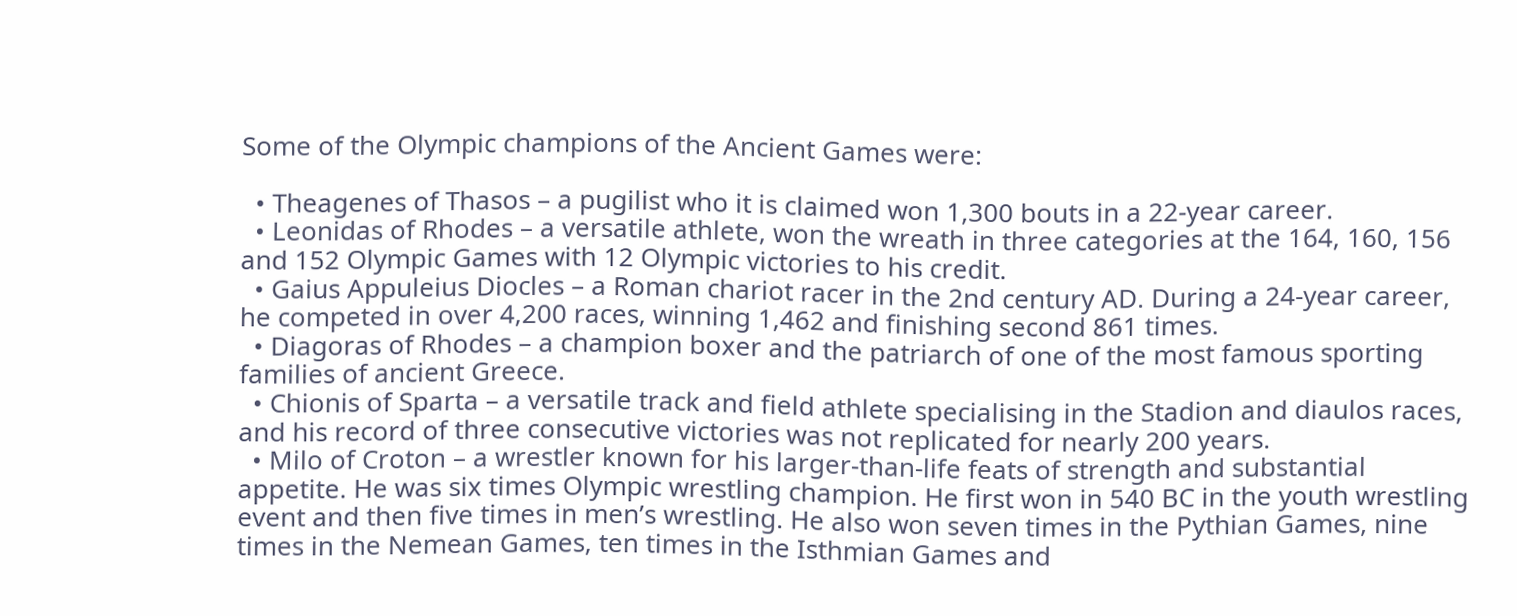Some of the Olympic champions of the Ancient Games were:

  • Theagenes of Thasos – a pugilist who it is claimed won 1,300 bouts in a 22-year career.
  • Leonidas of Rhodes – a versatile athlete, won the wreath in three categories at the 164, 160, 156 and 152 Olympic Games with 12 Olympic victories to his credit.
  • Gaius Appuleius Diocles – a Roman chariot racer in the 2nd century AD. During a 24-year career, he competed in over 4,200 races, winning 1,462 and finishing second 861 times.
  • Diagoras of Rhodes – a champion boxer and the patriarch of one of the most famous sporting families of ancient Greece.
  • Chionis of Sparta – a versatile track and field athlete specialising in the Stadion and diaulos races, and his record of three consecutive victories was not replicated for nearly 200 years.
  • Milo of Croton – a wrestler known for his larger-than-life feats of strength and substantial appetite. He was six times Olympic wrestling champion. He first won in 540 BC in the youth wrestling event and then five times in men’s wrestling. He also won seven times in the Pythian Games, nine times in the Nemean Games, ten times in the Isthmian Games and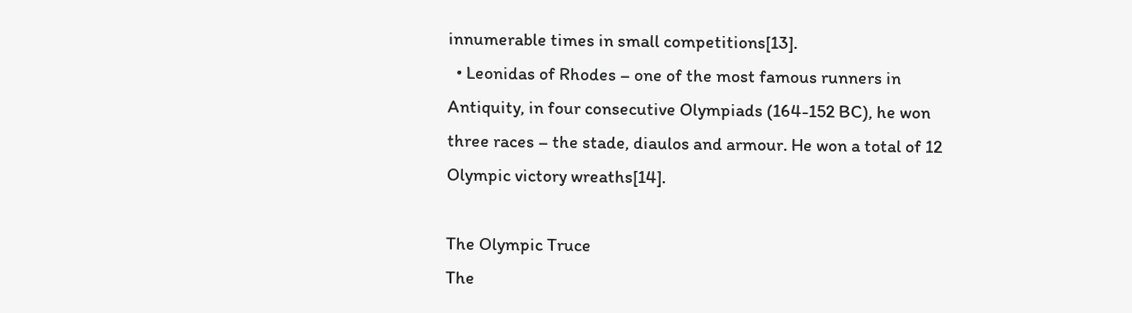innumerable times in small competitions[13].
  • Leonidas of Rhodes – one of the most famous runners in Antiquity, in four consecutive Olympiads (164-152 BC), he won three races – the stade, diaulos and armour. He won a total of 12 Olympic victory wreaths[14].

The Olympic Truce
The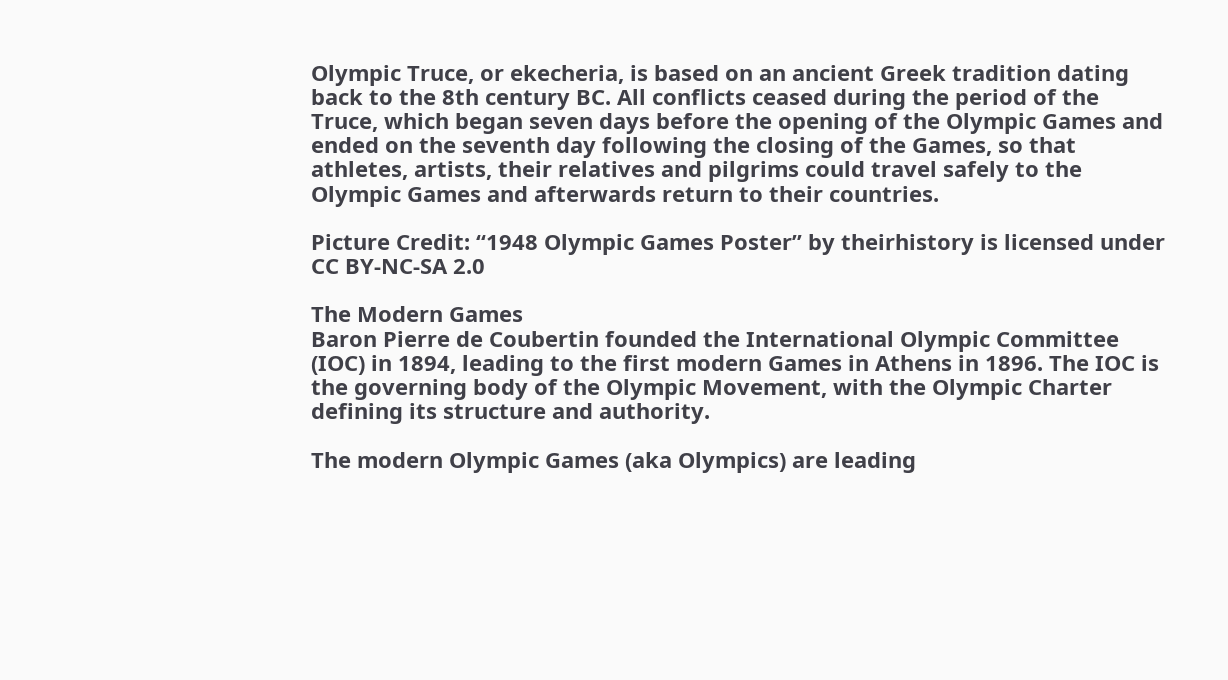Olympic Truce, or ekecheria, is based on an ancient Greek tradition dating back to the 8th century BC. All conflicts ceased during the period of the Truce, which began seven days before the opening of the Olympic Games and ended on the seventh day following the closing of the Games, so that athletes, artists, their relatives and pilgrims could travel safely to the Olympic Games and afterwards return to their countries.

Picture Credit: “1948 Olympic Games Poster” by theirhistory is licensed under CC BY-NC-SA 2.0

The Modern Games
Baron Pierre de Coubertin founded the International Olympic Committee (IOC) in 1894, leading to the first modern Games in Athens in 1896. The IOC is the governing body of the Olympic Movement, with the Olympic Charter defining its structure and authority.

The modern Olympic Games (aka Olympics) are leading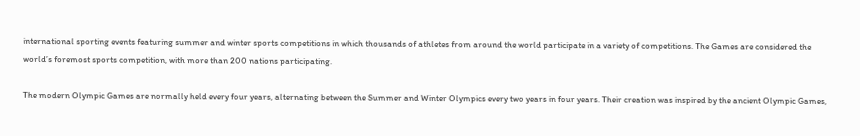international sporting events featuring summer and winter sports competitions in which thousands of athletes from around the world participate in a variety of competitions. The Games are considered the world’s foremost sports competition, with more than 200 nations participating.

The modern Olympic Games are normally held every four years, alternating between the Summer and Winter Olympics every two years in four years. Their creation was inspired by the ancient Olympic Games,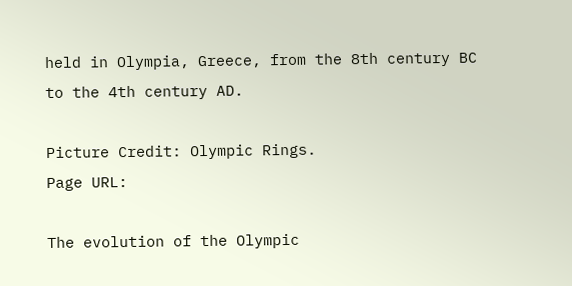held in Olympia, Greece, from the 8th century BC to the 4th century AD.

Picture Credit: Olympic Rings.
Page URL:

The evolution of the Olympic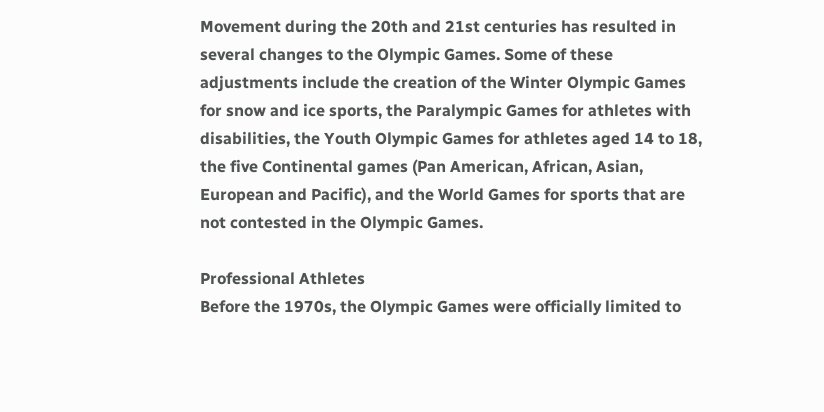Movement during the 20th and 21st centuries has resulted in several changes to the Olympic Games. Some of these adjustments include the creation of the Winter Olympic Games for snow and ice sports, the Paralympic Games for athletes with disabilities, the Youth Olympic Games for athletes aged 14 to 18, the five Continental games (Pan American, African, Asian, European and Pacific), and the World Games for sports that are not contested in the Olympic Games.

Professional Athletes
Before the 1970s, the Olympic Games were officially limited to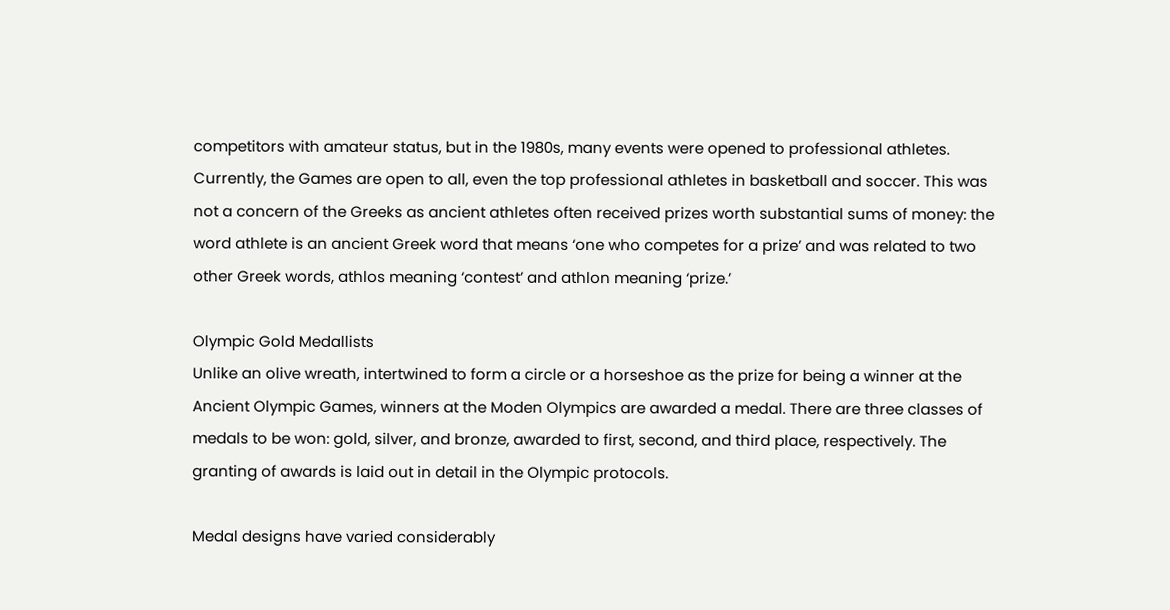competitors with amateur status, but in the 1980s, many events were opened to professional athletes. Currently, the Games are open to all, even the top professional athletes in basketball and soccer. This was not a concern of the Greeks as ancient athletes often received prizes worth substantial sums of money: the word athlete is an ancient Greek word that means ‘one who competes for a prize’ and was related to two other Greek words, athlos meaning ‘contest’ and athlon meaning ‘prize.’

Olympic Gold Medallists
Unlike an olive wreath, intertwined to form a circle or a horseshoe as the prize for being a winner at the Ancient Olympic Games, winners at the Moden Olympics are awarded a medal. There are three classes of medals to be won: gold, silver, and bronze, awarded to first, second, and third place, respectively. The granting of awards is laid out in detail in the Olympic protocols.

Medal designs have varied considerably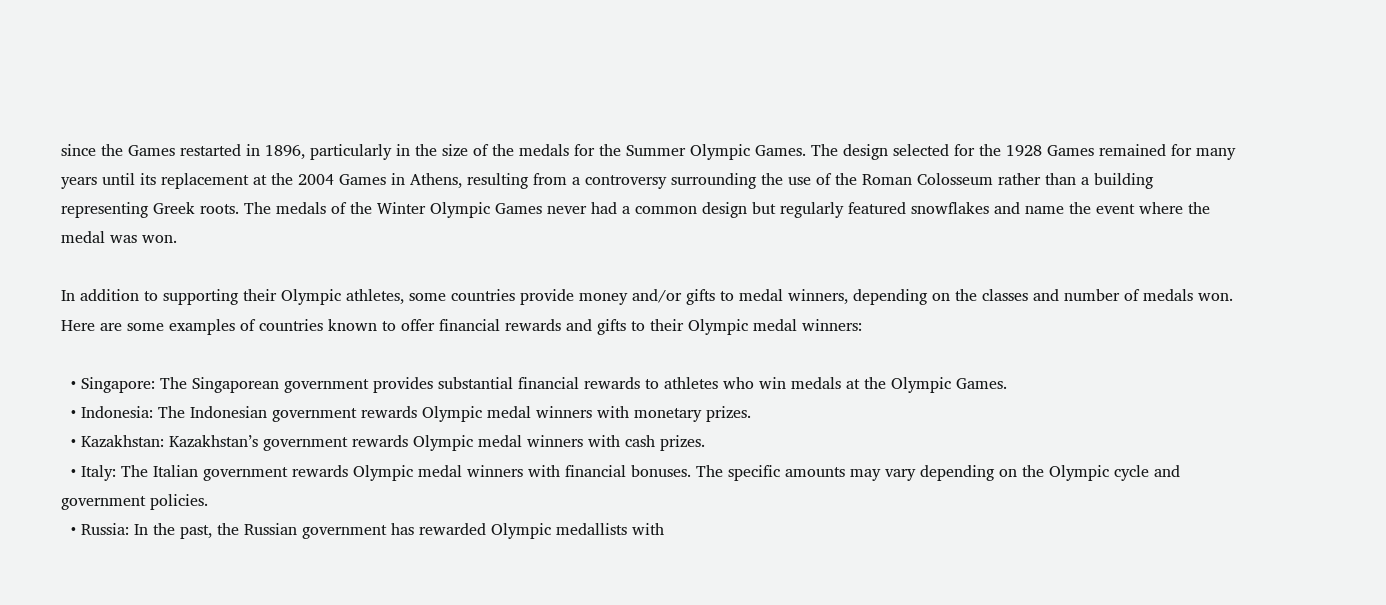since the Games restarted in 1896, particularly in the size of the medals for the Summer Olympic Games. The design selected for the 1928 Games remained for many years until its replacement at the 2004 Games in Athens, resulting from a controversy surrounding the use of the Roman Colosseum rather than a building representing Greek roots. The medals of the Winter Olympic Games never had a common design but regularly featured snowflakes and name the event where the medal was won.

In addition to supporting their Olympic athletes, some countries provide money and/or gifts to medal winners, depending on the classes and number of medals won. Here are some examples of countries known to offer financial rewards and gifts to their Olympic medal winners:

  • Singapore: The Singaporean government provides substantial financial rewards to athletes who win medals at the Olympic Games.
  • Indonesia: The Indonesian government rewards Olympic medal winners with monetary prizes.
  • Kazakhstan: Kazakhstan’s government rewards Olympic medal winners with cash prizes.
  • Italy: The Italian government rewards Olympic medal winners with financial bonuses. The specific amounts may vary depending on the Olympic cycle and government policies.
  • Russia: In the past, the Russian government has rewarded Olympic medallists with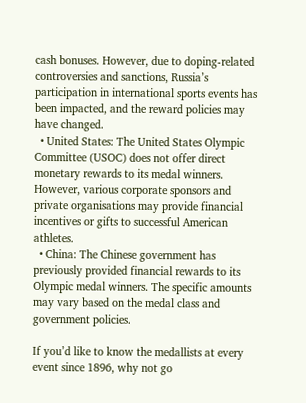cash bonuses. However, due to doping-related controversies and sanctions, Russia’s participation in international sports events has been impacted, and the reward policies may have changed.
  • United States: The United States Olympic Committee (USOC) does not offer direct monetary rewards to its medal winners. However, various corporate sponsors and private organisations may provide financial incentives or gifts to successful American athletes.
  • China: The Chinese government has previously provided financial rewards to its Olympic medal winners. The specific amounts may vary based on the medal class and government policies.

If you’d like to know the medallists at every event since 1896, why not go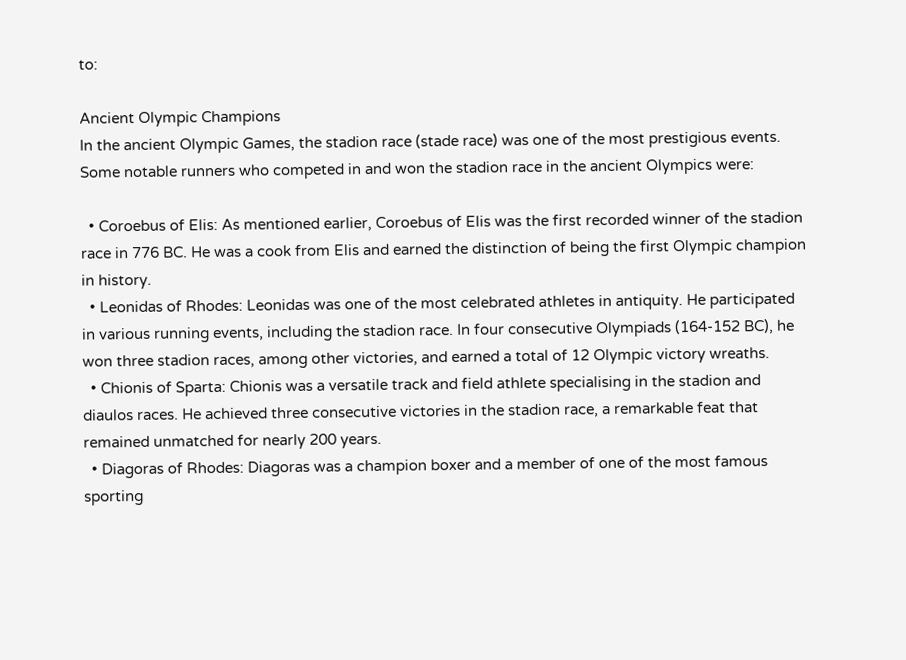to:

Ancient Olympic Champions
In the ancient Olympic Games, the stadion race (stade race) was one of the most prestigious events. Some notable runners who competed in and won the stadion race in the ancient Olympics were:

  • Coroebus of Elis: As mentioned earlier, Coroebus of Elis was the first recorded winner of the stadion race in 776 BC. He was a cook from Elis and earned the distinction of being the first Olympic champion in history.
  • Leonidas of Rhodes: Leonidas was one of the most celebrated athletes in antiquity. He participated in various running events, including the stadion race. In four consecutive Olympiads (164-152 BC), he won three stadion races, among other victories, and earned a total of 12 Olympic victory wreaths.
  • Chionis of Sparta: Chionis was a versatile track and field athlete specialising in the stadion and diaulos races. He achieved three consecutive victories in the stadion race, a remarkable feat that remained unmatched for nearly 200 years.
  • Diagoras of Rhodes: Diagoras was a champion boxer and a member of one of the most famous sporting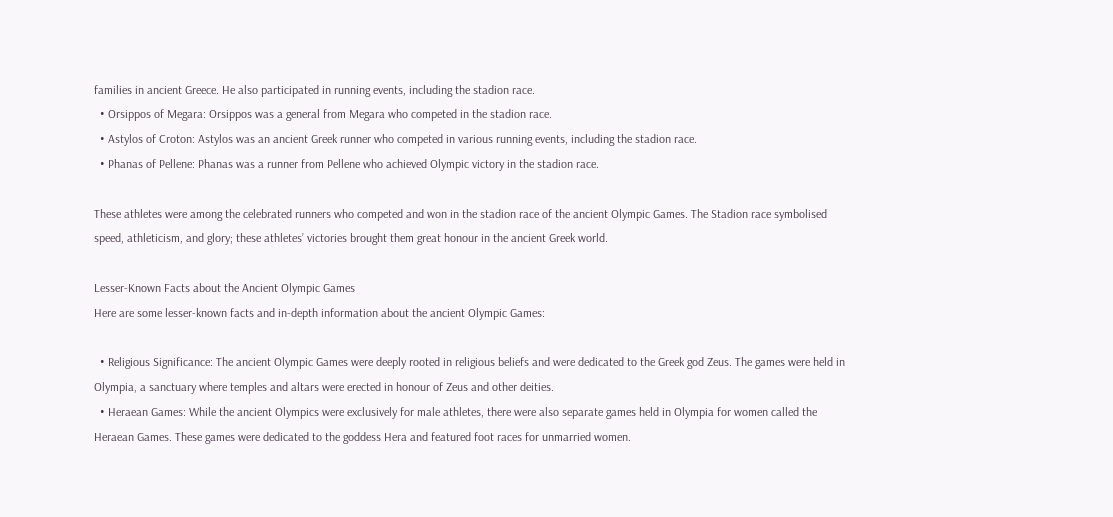families in ancient Greece. He also participated in running events, including the stadion race.
  • Orsippos of Megara: Orsippos was a general from Megara who competed in the stadion race.
  • Astylos of Croton: Astylos was an ancient Greek runner who competed in various running events, including the stadion race.
  • Phanas of Pellene: Phanas was a runner from Pellene who achieved Olympic victory in the stadion race.

These athletes were among the celebrated runners who competed and won in the stadion race of the ancient Olympic Games. The Stadion race symbolised speed, athleticism, and glory; these athletes’ victories brought them great honour in the ancient Greek world.

Lesser-Known Facts about the Ancient Olympic Games
Here are some lesser-known facts and in-depth information about the ancient Olympic Games:

  • Religious Significance: The ancient Olympic Games were deeply rooted in religious beliefs and were dedicated to the Greek god Zeus. The games were held in Olympia, a sanctuary where temples and altars were erected in honour of Zeus and other deities.
  • Heraean Games: While the ancient Olympics were exclusively for male athletes, there were also separate games held in Olympia for women called the Heraean Games. These games were dedicated to the goddess Hera and featured foot races for unmarried women.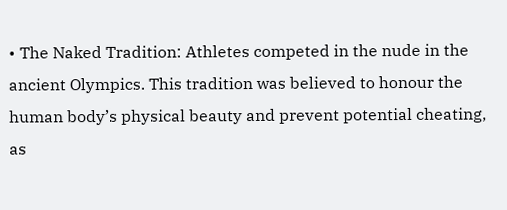• The Naked Tradition: Athletes competed in the nude in the ancient Olympics. This tradition was believed to honour the human body’s physical beauty and prevent potential cheating, as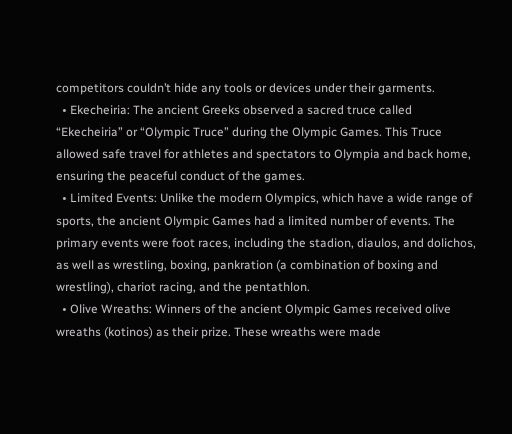competitors couldn’t hide any tools or devices under their garments.
  • Ekecheiria: The ancient Greeks observed a sacred truce called “Ekecheiria” or “Olympic Truce” during the Olympic Games. This Truce allowed safe travel for athletes and spectators to Olympia and back home, ensuring the peaceful conduct of the games.
  • Limited Events: Unlike the modern Olympics, which have a wide range of sports, the ancient Olympic Games had a limited number of events. The primary events were foot races, including the stadion, diaulos, and dolichos, as well as wrestling, boxing, pankration (a combination of boxing and wrestling), chariot racing, and the pentathlon.
  • Olive Wreaths: Winners of the ancient Olympic Games received olive wreaths (kotinos) as their prize. These wreaths were made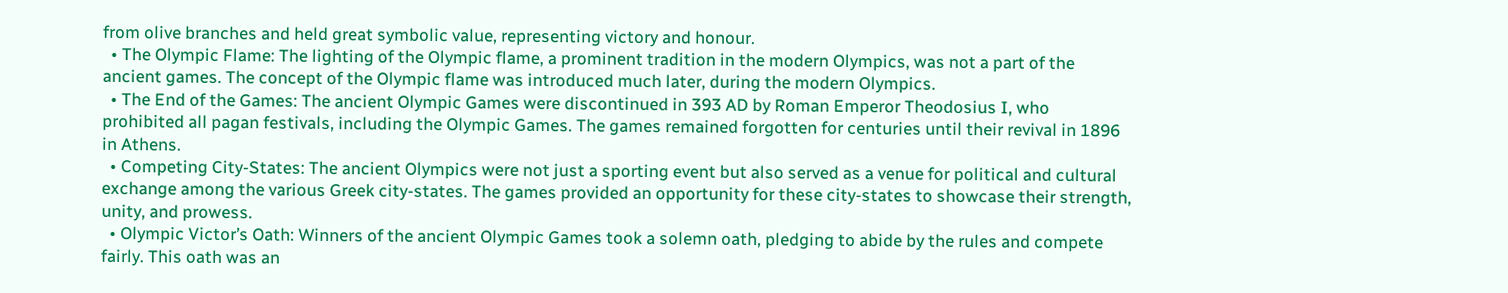from olive branches and held great symbolic value, representing victory and honour.
  • The Olympic Flame: The lighting of the Olympic flame, a prominent tradition in the modern Olympics, was not a part of the ancient games. The concept of the Olympic flame was introduced much later, during the modern Olympics.
  • The End of the Games: The ancient Olympic Games were discontinued in 393 AD by Roman Emperor Theodosius I, who prohibited all pagan festivals, including the Olympic Games. The games remained forgotten for centuries until their revival in 1896 in Athens.
  • Competing City-States: The ancient Olympics were not just a sporting event but also served as a venue for political and cultural exchange among the various Greek city-states. The games provided an opportunity for these city-states to showcase their strength, unity, and prowess.
  • Olympic Victor’s Oath: Winners of the ancient Olympic Games took a solemn oath, pledging to abide by the rules and compete fairly. This oath was an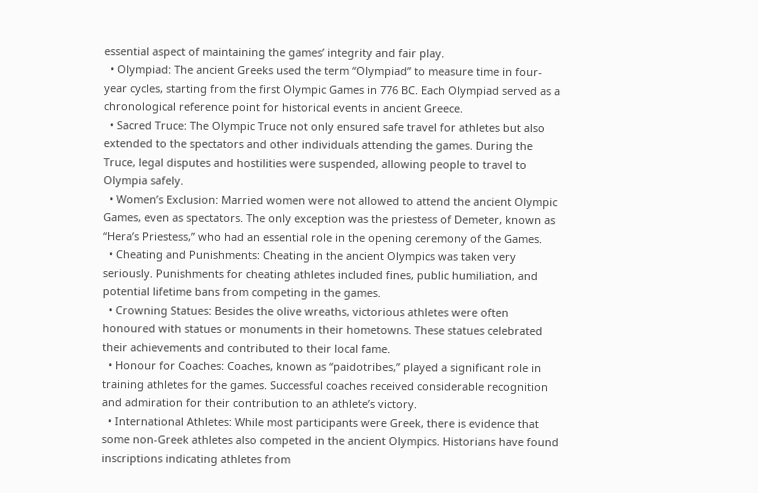essential aspect of maintaining the games’ integrity and fair play.
  • Olympiad: The ancient Greeks used the term “Olympiad” to measure time in four-year cycles, starting from the first Olympic Games in 776 BC. Each Olympiad served as a chronological reference point for historical events in ancient Greece.
  • Sacred Truce: The Olympic Truce not only ensured safe travel for athletes but also extended to the spectators and other individuals attending the games. During the Truce, legal disputes and hostilities were suspended, allowing people to travel to Olympia safely.
  • Women’s Exclusion: Married women were not allowed to attend the ancient Olympic Games, even as spectators. The only exception was the priestess of Demeter, known as “Hera’s Priestess,” who had an essential role in the opening ceremony of the Games.
  • Cheating and Punishments: Cheating in the ancient Olympics was taken very seriously. Punishments for cheating athletes included fines, public humiliation, and potential lifetime bans from competing in the games.
  • Crowning Statues: Besides the olive wreaths, victorious athletes were often honoured with statues or monuments in their hometowns. These statues celebrated their achievements and contributed to their local fame.
  • Honour for Coaches: Coaches, known as “paidotribes,” played a significant role in training athletes for the games. Successful coaches received considerable recognition and admiration for their contribution to an athlete’s victory.
  • International Athletes: While most participants were Greek, there is evidence that some non-Greek athletes also competed in the ancient Olympics. Historians have found inscriptions indicating athletes from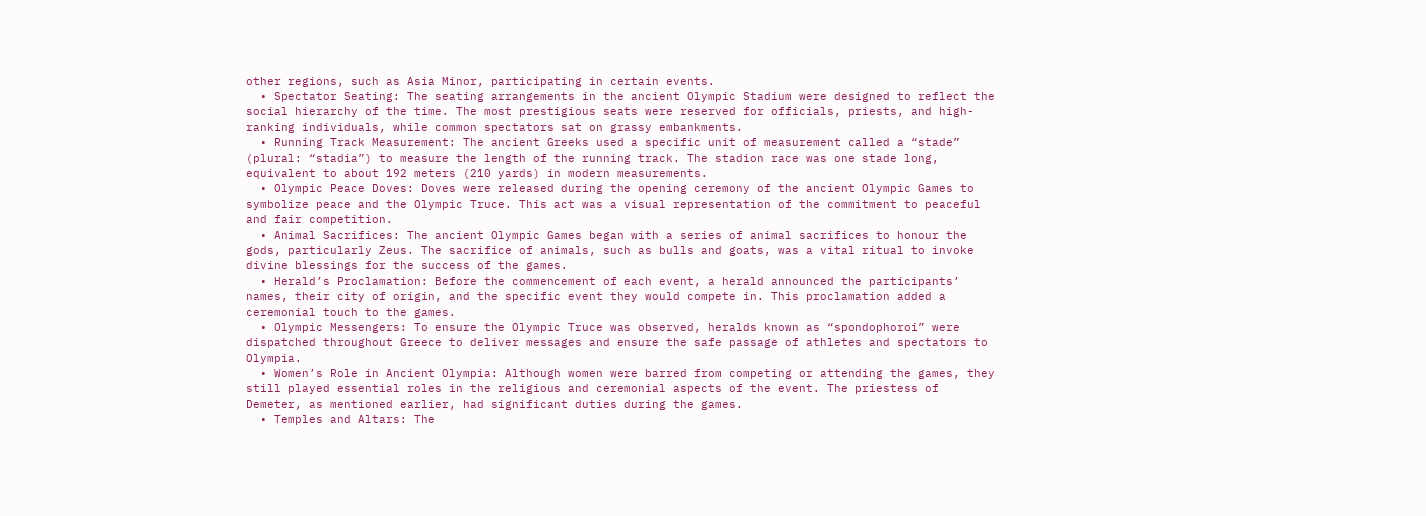other regions, such as Asia Minor, participating in certain events.
  • Spectator Seating: The seating arrangements in the ancient Olympic Stadium were designed to reflect the social hierarchy of the time. The most prestigious seats were reserved for officials, priests, and high-ranking individuals, while common spectators sat on grassy embankments.
  • Running Track Measurement: The ancient Greeks used a specific unit of measurement called a “stade” (plural: “stadia”) to measure the length of the running track. The stadion race was one stade long, equivalent to about 192 meters (210 yards) in modern measurements.
  • Olympic Peace Doves: Doves were released during the opening ceremony of the ancient Olympic Games to symbolize peace and the Olympic Truce. This act was a visual representation of the commitment to peaceful and fair competition.
  • Animal Sacrifices: The ancient Olympic Games began with a series of animal sacrifices to honour the gods, particularly Zeus. The sacrifice of animals, such as bulls and goats, was a vital ritual to invoke divine blessings for the success of the games.
  • Herald’s Proclamation: Before the commencement of each event, a herald announced the participants’ names, their city of origin, and the specific event they would compete in. This proclamation added a ceremonial touch to the games.
  • Olympic Messengers: To ensure the Olympic Truce was observed, heralds known as “spondophoroi” were dispatched throughout Greece to deliver messages and ensure the safe passage of athletes and spectators to Olympia.
  • Women’s Role in Ancient Olympia: Although women were barred from competing or attending the games, they still played essential roles in the religious and ceremonial aspects of the event. The priestess of Demeter, as mentioned earlier, had significant duties during the games.
  • Temples and Altars: The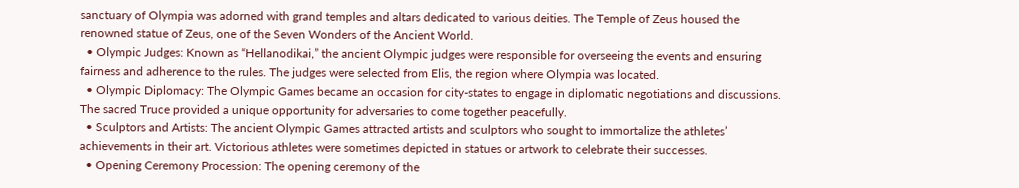sanctuary of Olympia was adorned with grand temples and altars dedicated to various deities. The Temple of Zeus housed the renowned statue of Zeus, one of the Seven Wonders of the Ancient World.
  • Olympic Judges: Known as “Hellanodikai,” the ancient Olympic judges were responsible for overseeing the events and ensuring fairness and adherence to the rules. The judges were selected from Elis, the region where Olympia was located.
  • Olympic Diplomacy: The Olympic Games became an occasion for city-states to engage in diplomatic negotiations and discussions. The sacred Truce provided a unique opportunity for adversaries to come together peacefully.
  • Sculptors and Artists: The ancient Olympic Games attracted artists and sculptors who sought to immortalize the athletes’ achievements in their art. Victorious athletes were sometimes depicted in statues or artwork to celebrate their successes.
  • Opening Ceremony Procession: The opening ceremony of the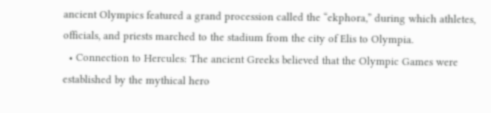ancient Olympics featured a grand procession called the “ekphora,” during which athletes, officials, and priests marched to the stadium from the city of Elis to Olympia.
  • Connection to Hercules: The ancient Greeks believed that the Olympic Games were established by the mythical hero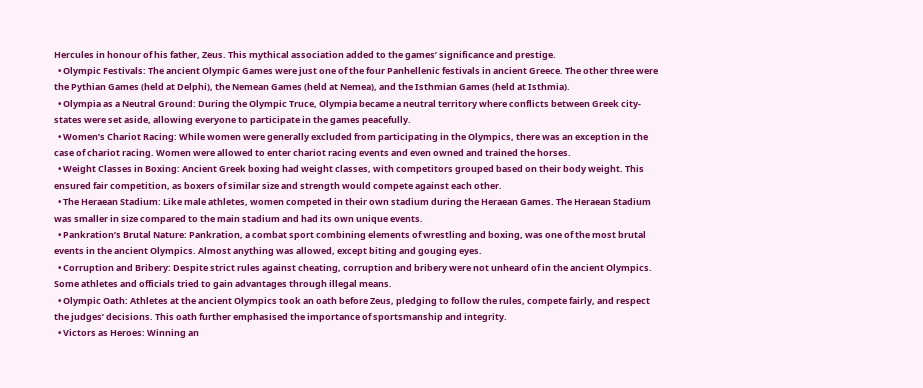Hercules in honour of his father, Zeus. This mythical association added to the games’ significance and prestige.
  • Olympic Festivals: The ancient Olympic Games were just one of the four Panhellenic festivals in ancient Greece. The other three were the Pythian Games (held at Delphi), the Nemean Games (held at Nemea), and the Isthmian Games (held at Isthmia).
  • Olympia as a Neutral Ground: During the Olympic Truce, Olympia became a neutral territory where conflicts between Greek city-states were set aside, allowing everyone to participate in the games peacefully.
  • Women’s Chariot Racing: While women were generally excluded from participating in the Olympics, there was an exception in the case of chariot racing. Women were allowed to enter chariot racing events and even owned and trained the horses.
  • Weight Classes in Boxing: Ancient Greek boxing had weight classes, with competitors grouped based on their body weight. This ensured fair competition, as boxers of similar size and strength would compete against each other.
  • The Heraean Stadium: Like male athletes, women competed in their own stadium during the Heraean Games. The Heraean Stadium was smaller in size compared to the main stadium and had its own unique events.
  • Pankration’s Brutal Nature: Pankration, a combat sport combining elements of wrestling and boxing, was one of the most brutal events in the ancient Olympics. Almost anything was allowed, except biting and gouging eyes.
  • Corruption and Bribery: Despite strict rules against cheating, corruption and bribery were not unheard of in the ancient Olympics. Some athletes and officials tried to gain advantages through illegal means.
  • Olympic Oath: Athletes at the ancient Olympics took an oath before Zeus, pledging to follow the rules, compete fairly, and respect the judges’ decisions. This oath further emphasised the importance of sportsmanship and integrity.
  • Victors as Heroes: Winning an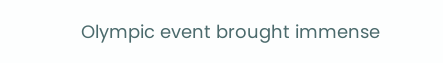Olympic event brought immense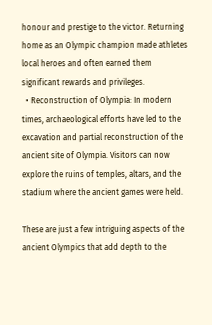honour and prestige to the victor. Returning home as an Olympic champion made athletes local heroes and often earned them significant rewards and privileges.
  • Reconstruction of Olympia: In modern times, archaeological efforts have led to the excavation and partial reconstruction of the ancient site of Olympia. Visitors can now explore the ruins of temples, altars, and the stadium where the ancient games were held.

These are just a few intriguing aspects of the ancient Olympics that add depth to the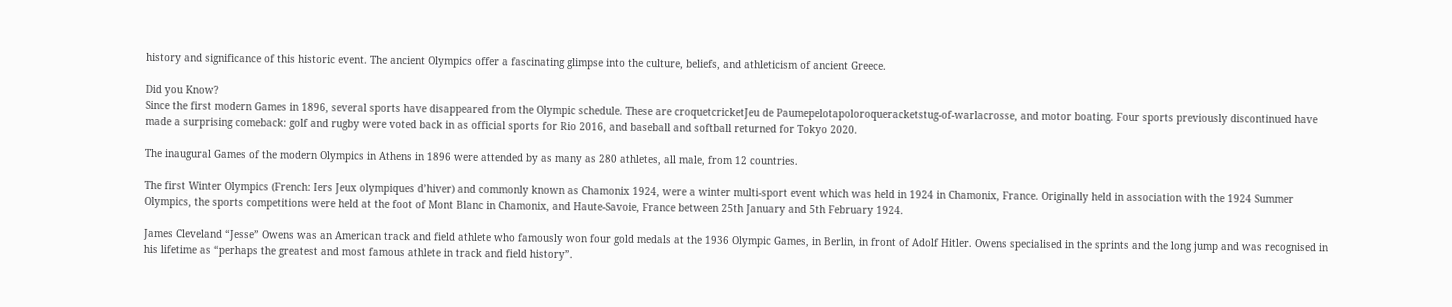history and significance of this historic event. The ancient Olympics offer a fascinating glimpse into the culture, beliefs, and athleticism of ancient Greece.

Did you Know?
Since the first modern Games in 1896, several sports have disappeared from the Olympic schedule. These are croquetcricketJeu de Paumepelotapoloroqueracketstug-of-warlacrosse, and motor boating. Four sports previously discontinued have made a surprising comeback: golf and rugby were voted back in as official sports for Rio 2016, and baseball and softball returned for Tokyo 2020.

The inaugural Games of the modern Olympics in Athens in 1896 were attended by as many as 280 athletes, all male, from 12 countries.

The first Winter Olympics (French: Iers Jeux olympiques d’hiver) and commonly known as Chamonix 1924, were a winter multi-sport event which was held in 1924 in Chamonix, France. Originally held in association with the 1924 Summer Olympics, the sports competitions were held at the foot of Mont Blanc in Chamonix, and Haute-Savoie, France between 25th January and 5th February 1924.

James Cleveland “Jesse” Owens was an American track and field athlete who famously won four gold medals at the 1936 Olympic Games, in Berlin, in front of Adolf Hitler. Owens specialised in the sprints and the long jump and was recognised in his lifetime as “perhaps the greatest and most famous athlete in track and field history”.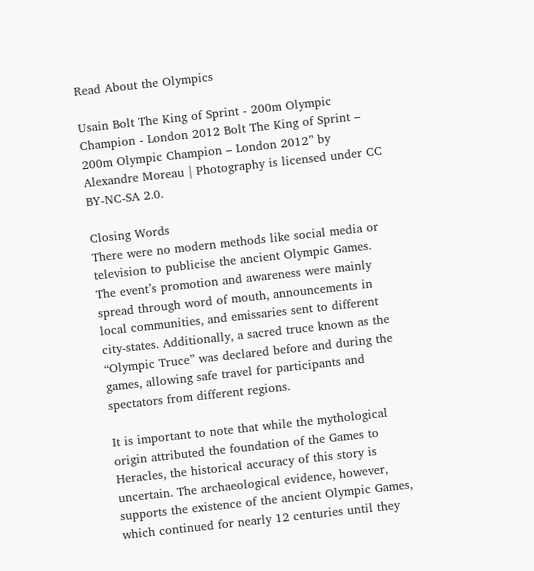Read About the Olympics

Usain Bolt The King of Sprint - 200m Olympic Champion - London 2012 Bolt The King of Sprint – 200m Olympic Champion – London 2012” by Alexandre Moreau | Photography is licensed under CC BY-NC-SA 2.0.

Closing Words
There were no modern methods like social media or television to publicise the ancient Olympic Games. The event’s promotion and awareness were mainly spread through word of mouth, announcements in local communities, and emissaries sent to different city-states. Additionally, a sacred truce known as the “Olympic Truce” was declared before and during the games, allowing safe travel for participants and spectators from different regions.

It is important to note that while the mythological origin attributed the foundation of the Games to Heracles, the historical accuracy of this story is uncertain. The archaeological evidence, however, supports the existence of the ancient Olympic Games, which continued for nearly 12 centuries until they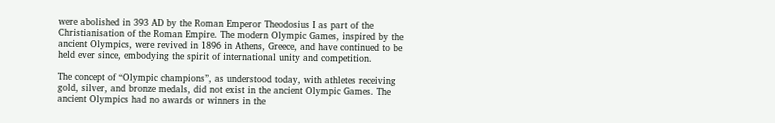were abolished in 393 AD by the Roman Emperor Theodosius I as part of the Christianisation of the Roman Empire. The modern Olympic Games, inspired by the ancient Olympics, were revived in 1896 in Athens, Greece, and have continued to be held ever since, embodying the spirit of international unity and competition.

The concept of “Olympic champions”, as understood today, with athletes receiving gold, silver, and bronze medals, did not exist in the ancient Olympic Games. The ancient Olympics had no awards or winners in the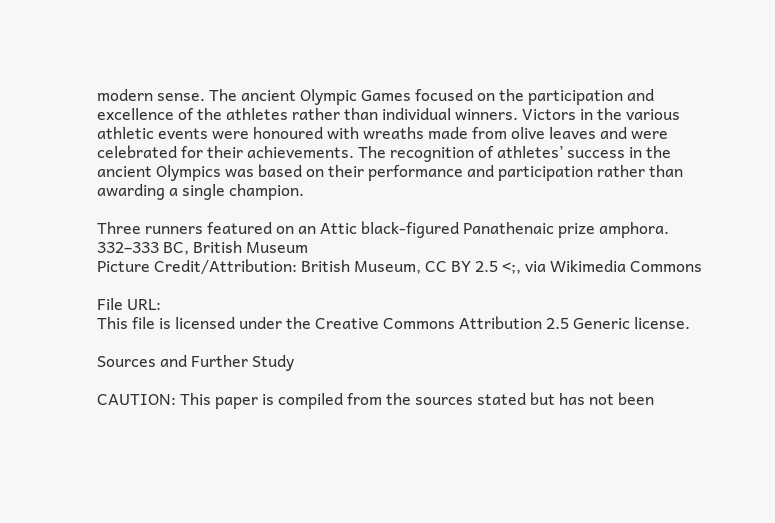modern sense. The ancient Olympic Games focused on the participation and excellence of the athletes rather than individual winners. Victors in the various athletic events were honoured with wreaths made from olive leaves and were celebrated for their achievements. The recognition of athletes’ success in the ancient Olympics was based on their performance and participation rather than awarding a single champion.

Three runners featured on an Attic black-figured Panathenaic prize amphora. 332–333 BC, British Museum
Picture Credit/Attribution: British Museum, CC BY 2.5 <;, via Wikimedia Commons

File URL:
This file is licensed under the Creative Commons Attribution 2.5 Generic license.

Sources and Further Study

CAUTION: This paper is compiled from the sources stated but has not been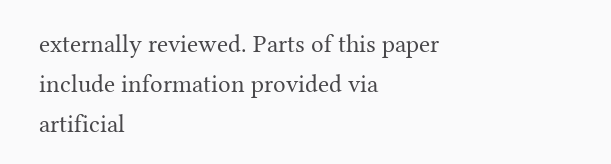externally reviewed. Parts of this paper include information provided via artificial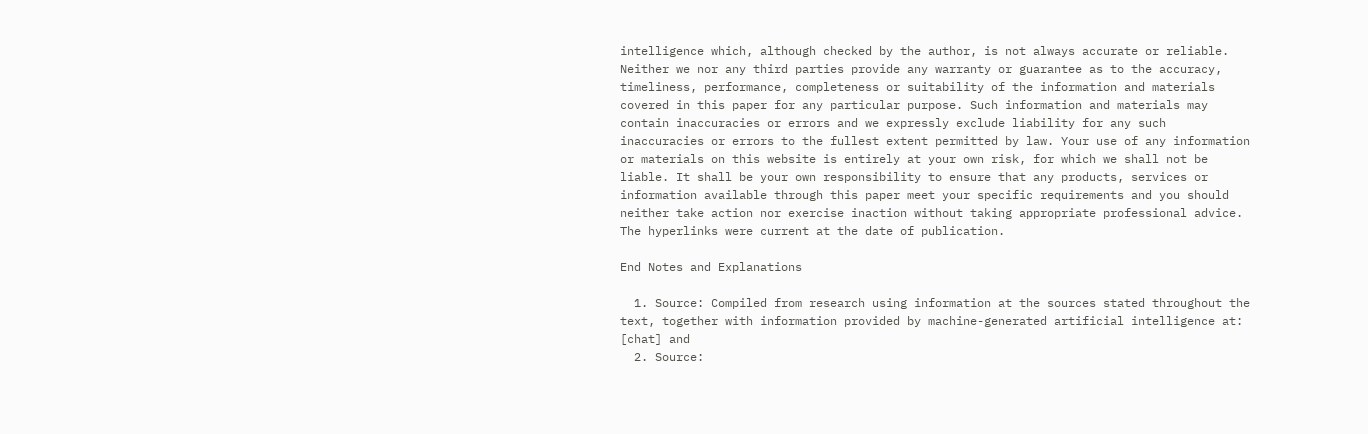intelligence which, although checked by the author, is not always accurate or reliable. Neither we nor any third parties provide any warranty or guarantee as to the accuracy, timeliness, performance, completeness or suitability of the information and materials covered in this paper for any particular purpose. Such information and materials may contain inaccuracies or errors and we expressly exclude liability for any such inaccuracies or errors to the fullest extent permitted by law. Your use of any information or materials on this website is entirely at your own risk, for which we shall not be liable. It shall be your own responsibility to ensure that any products, services or information available through this paper meet your specific requirements and you should neither take action nor exercise inaction without taking appropriate professional advice. The hyperlinks were current at the date of publication.

End Notes and Explanations

  1. Source: Compiled from research using information at the sources stated throughout the text, together with information provided by machine-generated artificial intelligence at: [chat] and
  2. Source: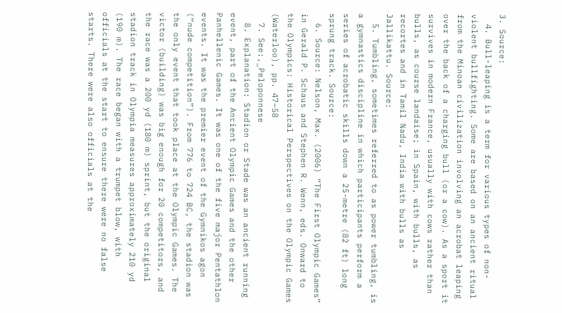3. Source:
  4. Bull-leaping is a term for various types of non-violent bullfighting. Some are based on an ancient ritual from the Minoan civilization involving an acrobat leaping over the back of a charging bull (or a cow). As a sport it survives in modern France, usually with cows rather than bulls, as course landaise; in Spain, with bulls, as recortes and in Tamil Nadu, India with bulls as Jallikattu. Source:
  5. Tumbling, sometimes referred to as power tumbling, is a gymnastics discipline in which participants perform a series of acrobatic skills down a 25-metre (82 ft) long sprung track. Source:
  6. Source: Nelson, Max. (2006) “The First Olympic Games” in Gerald P. Schaus and Stephen R. Wenn, eds. Onward to the Olympics: Historical Perspectives on the Olympic Games (Waterloo), pp. 47–58
  7. See:,_Peloponnese
  8. Explanation: Stadion or Stade was an ancient running event, part of the Ancient Olympic Games and the other Panhellenic Games. It was one of the five major Pentathlon events. It was the premier event of the Gymnikos agon (“nude competition”). From 776 to 724 BC, the stadion was the only event that took place at the Olympic Games. The victor (building) was big enough for 20 competitors, and the race was a 200 yd (180 m) sprint, but the original stadion track in Olympia measures approximately 210 yd (190 m). The race began with a trumpet blow, with officials at the start to ensure there were no false starts. There were also officials at the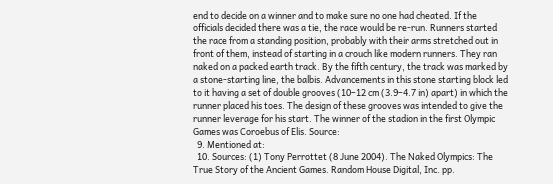end to decide on a winner and to make sure no one had cheated. If the officials decided there was a tie, the race would be re-run. Runners started the race from a standing position, probably with their arms stretched out in front of them, instead of starting in a crouch like modern runners. They ran naked on a packed earth track. By the fifth century, the track was marked by a stone-starting line, the balbis. Advancements in this stone starting block led to it having a set of double grooves (10–12 cm (3.9–4.7 in) apart) in which the runner placed his toes. The design of these grooves was intended to give the runner leverage for his start. The winner of the stadion in the first Olympic Games was Coroebus of Elis. Source:
  9. Mentioned at:
  10. Sources: (1) Tony Perrottet (8 June 2004). The Naked Olympics: The True Story of the Ancient Games. Random House Digital, Inc. pp.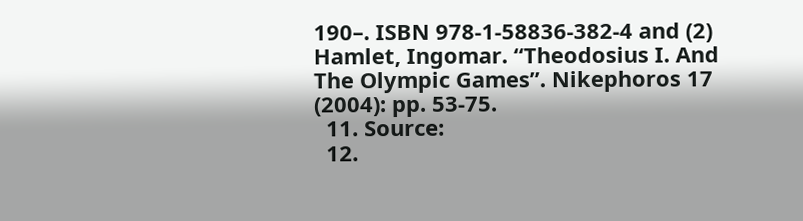190–. ISBN 978-1-58836-382-4 and (2) Hamlet, Ingomar. “Theodosius I. And The Olympic Games”. Nikephoros 17 (2004): pp. 53-75.
  11. Source:
  12.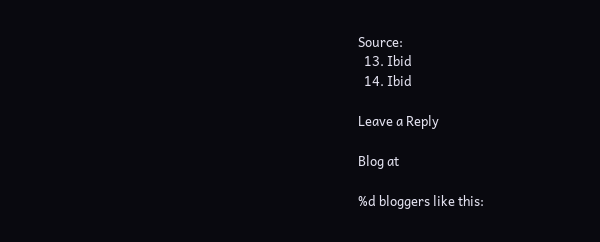Source:
  13. Ibid
  14. Ibid

Leave a Reply

Blog at

%d bloggers like this: